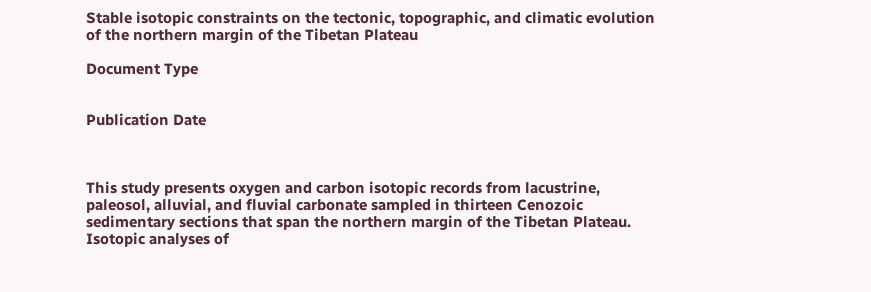Stable isotopic constraints on the tectonic, topographic, and climatic evolution of the northern margin of the Tibetan Plateau

Document Type


Publication Date



This study presents oxygen and carbon isotopic records from lacustrine, paleosol, alluvial, and fluvial carbonate sampled in thirteen Cenozoic sedimentary sections that span the northern margin of the Tibetan Plateau. Isotopic analyses of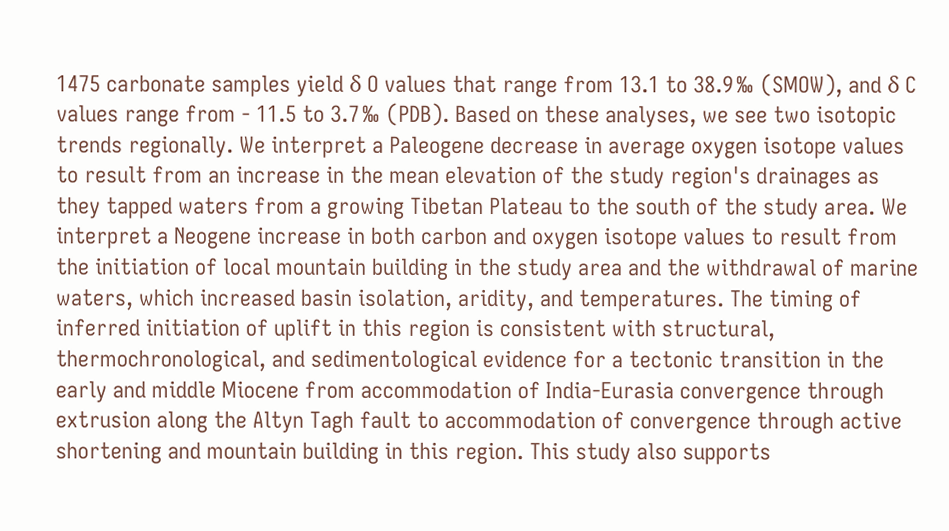1475 carbonate samples yield δ O values that range from 13.1 to 38.9‰ (SMOW), and δ C values range from - 11.5 to 3.7‰ (PDB). Based on these analyses, we see two isotopic trends regionally. We interpret a Paleogene decrease in average oxygen isotope values to result from an increase in the mean elevation of the study region's drainages as they tapped waters from a growing Tibetan Plateau to the south of the study area. We interpret a Neogene increase in both carbon and oxygen isotope values to result from the initiation of local mountain building in the study area and the withdrawal of marine waters, which increased basin isolation, aridity, and temperatures. The timing of inferred initiation of uplift in this region is consistent with structural, thermochronological, and sedimentological evidence for a tectonic transition in the early and middle Miocene from accommodation of India-Eurasia convergence through extrusion along the Altyn Tagh fault to accommodation of convergence through active shortening and mountain building in this region. This study also supports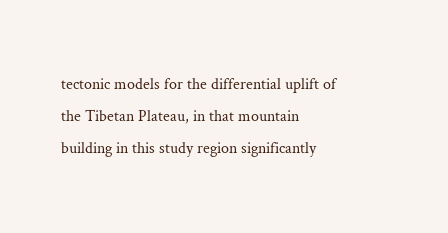tectonic models for the differential uplift of the Tibetan Plateau, in that mountain building in this study region significantly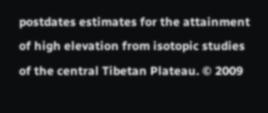postdates estimates for the attainment of high elevation from isotopic studies of the central Tibetan Plateau. © 2009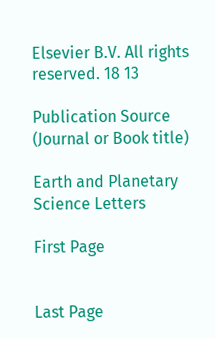Elsevier B.V. All rights reserved. 18 13

Publication Source (Journal or Book title)

Earth and Planetary Science Letters

First Page


Last Page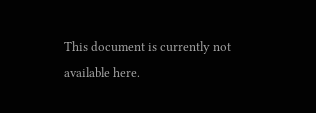This document is currently not available here.